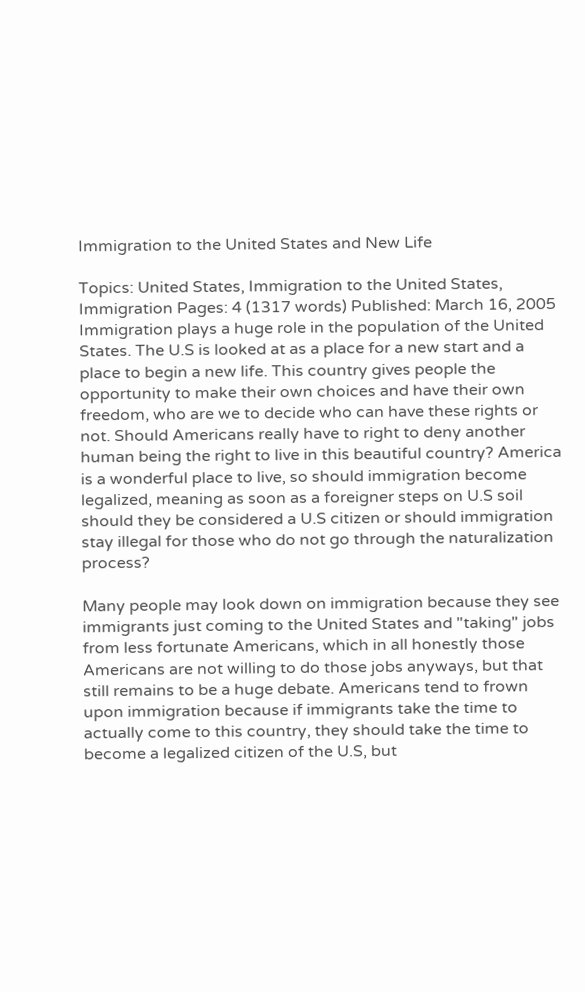Immigration to the United States and New Life

Topics: United States, Immigration to the United States, Immigration Pages: 4 (1317 words) Published: March 16, 2005
Immigration plays a huge role in the population of the United States. The U.S is looked at as a place for a new start and a place to begin a new life. This country gives people the opportunity to make their own choices and have their own freedom, who are we to decide who can have these rights or not. Should Americans really have to right to deny another human being the right to live in this beautiful country? America is a wonderful place to live, so should immigration become legalized, meaning as soon as a foreigner steps on U.S soil should they be considered a U.S citizen or should immigration stay illegal for those who do not go through the naturalization process?

Many people may look down on immigration because they see immigrants just coming to the United States and "taking" jobs from less fortunate Americans, which in all honestly those Americans are not willing to do those jobs anyways, but that still remains to be a huge debate. Americans tend to frown upon immigration because if immigrants take the time to actually come to this country, they should take the time to become a legalized citizen of the U.S, but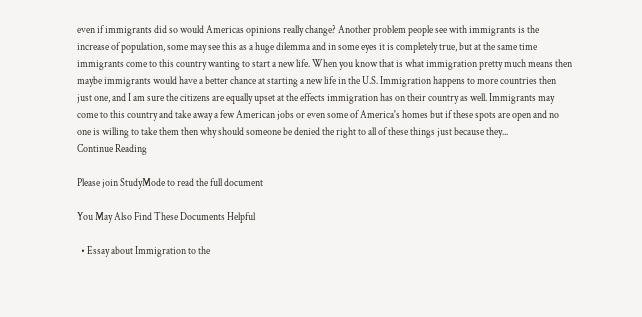even if immigrants did so would Americas opinions really change? Another problem people see with immigrants is the increase of population, some may see this as a huge dilemma and in some eyes it is completely true, but at the same time immigrants come to this country wanting to start a new life. When you know that is what immigration pretty much means then maybe immigrants would have a better chance at starting a new life in the U.S. Immigration happens to more countries then just one, and I am sure the citizens are equally upset at the effects immigration has on their country as well. Immigrants may come to this country and take away a few American jobs or even some of America's homes but if these spots are open and no one is willing to take them then why should someone be denied the right to all of these things just because they...
Continue Reading

Please join StudyMode to read the full document

You May Also Find These Documents Helpful

  • Essay about Immigration to the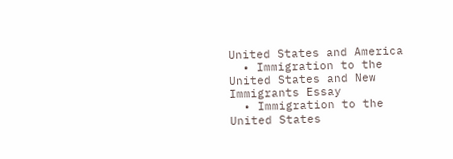United States and America
  • Immigration to the United States and New Immigrants Essay
  • Immigration to the United States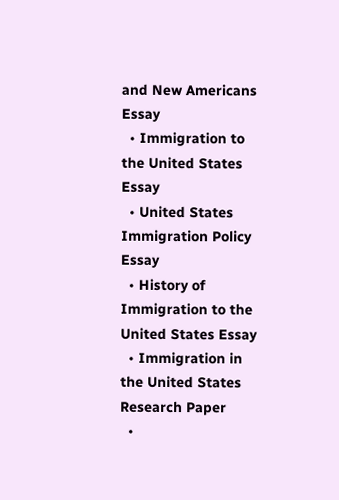and New Americans Essay
  • Immigration to the United States Essay
  • United States Immigration Policy Essay
  • History of Immigration to the United States Essay
  • Immigration in the United States Research Paper
  •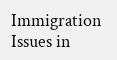Immigration Issues in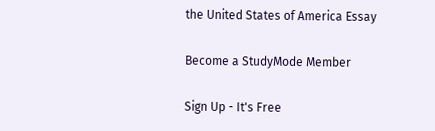the United States of America Essay

Become a StudyMode Member

Sign Up - It's Free